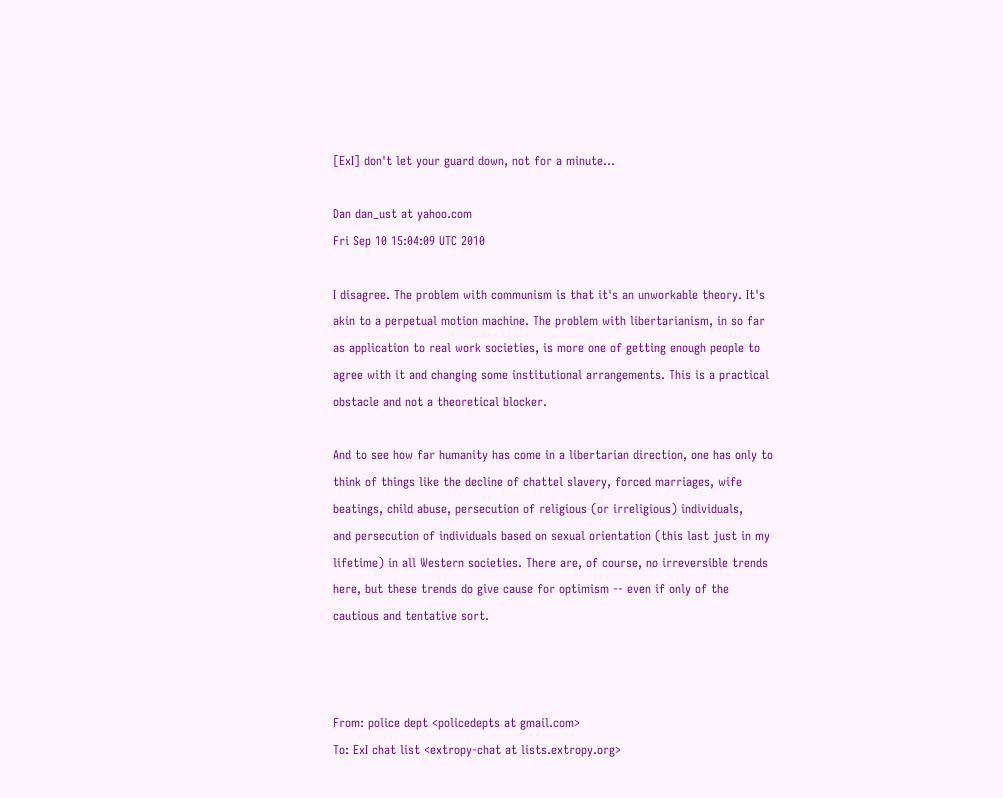[ExI] don't let your guard down, not for a minute...

Dan dan_ust at yahoo.com
Fri Sep 10 15:04:09 UTC 2010

I disagree. The problem with communism is that it's an unworkable theory. It's
akin to a perpetual motion machine. The problem with libertarianism, in so far
as application to real work societies, is more one of getting enough people to
agree with it and changing some institutional arrangements. This is a practical
obstacle and not a theoretical blocker.

And to see how far humanity has come in a libertarian direction, one has only to
think of things like the decline of chattel slavery, forced marriages, wife
beatings, child abuse, persecution of religious (or irreligious) individuals,
and persecution of individuals based on sexual orientation (this last just in my
lifetime) in all Western societies. There are, of course, no irreversible trends
here, but these trends do give cause for optimism -- even if only of the
cautious and tentative sort.



From: police dept <policedepts at gmail.com>
To: ExI chat list <extropy-chat at lists.extropy.org>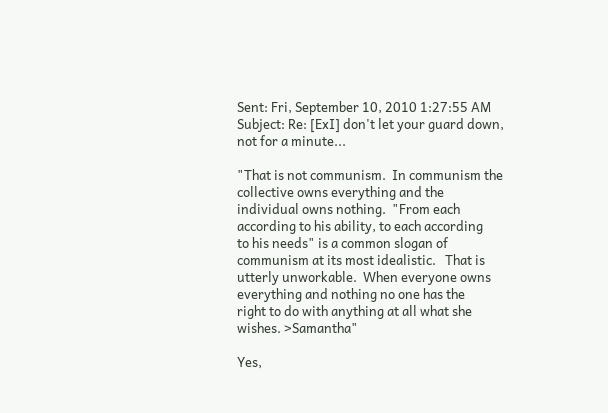Sent: Fri, September 10, 2010 1:27:55 AM
Subject: Re: [ExI] don't let your guard down, not for a minute...

"That is not communism.  In communism the collective owns everything and the
individual owns nothing.  "From each according to his ability, to each according
to his needs" is a common slogan of communism at its most idealistic.   That is
utterly unworkable.  When everyone owns everything and nothing no one has the
right to do with anything at all what she wishes. >Samantha"

Yes,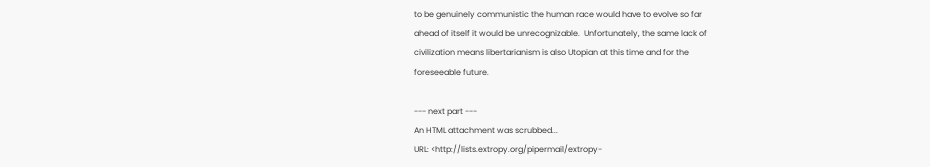to be genuinely communistic the human race would have to evolve so far
ahead of itself it would be unrecognizable.  Unfortunately, the same lack of
civilization means libertarianism is also Utopian at this time and for the
foreseeable future.

--- next part ---
An HTML attachment was scrubbed...
URL: <http://lists.extropy.org/pipermail/extropy-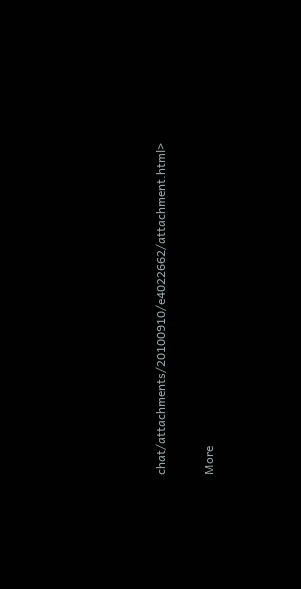chat/attachments/20100910/e4022662/attachment.html>

More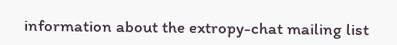information about the extropy-chat mailing list